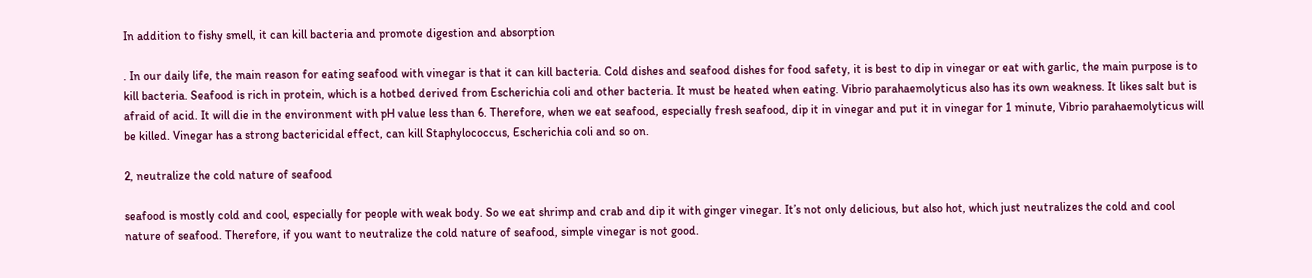In addition to fishy smell, it can kill bacteria and promote digestion and absorption

. In our daily life, the main reason for eating seafood with vinegar is that it can kill bacteria. Cold dishes and seafood dishes for food safety, it is best to dip in vinegar or eat with garlic, the main purpose is to kill bacteria. Seafood is rich in protein, which is a hotbed derived from Escherichia coli and other bacteria. It must be heated when eating. Vibrio parahaemolyticus also has its own weakness. It likes salt but is afraid of acid. It will die in the environment with pH value less than 6. Therefore, when we eat seafood, especially fresh seafood, dip it in vinegar and put it in vinegar for 1 minute, Vibrio parahaemolyticus will be killed. Vinegar has a strong bactericidal effect, can kill Staphylococcus, Escherichia coli and so on.

2, neutralize the cold nature of seafood

seafood is mostly cold and cool, especially for people with weak body. So we eat shrimp and crab and dip it with ginger vinegar. It’s not only delicious, but also hot, which just neutralizes the cold and cool nature of seafood. Therefore, if you want to neutralize the cold nature of seafood, simple vinegar is not good.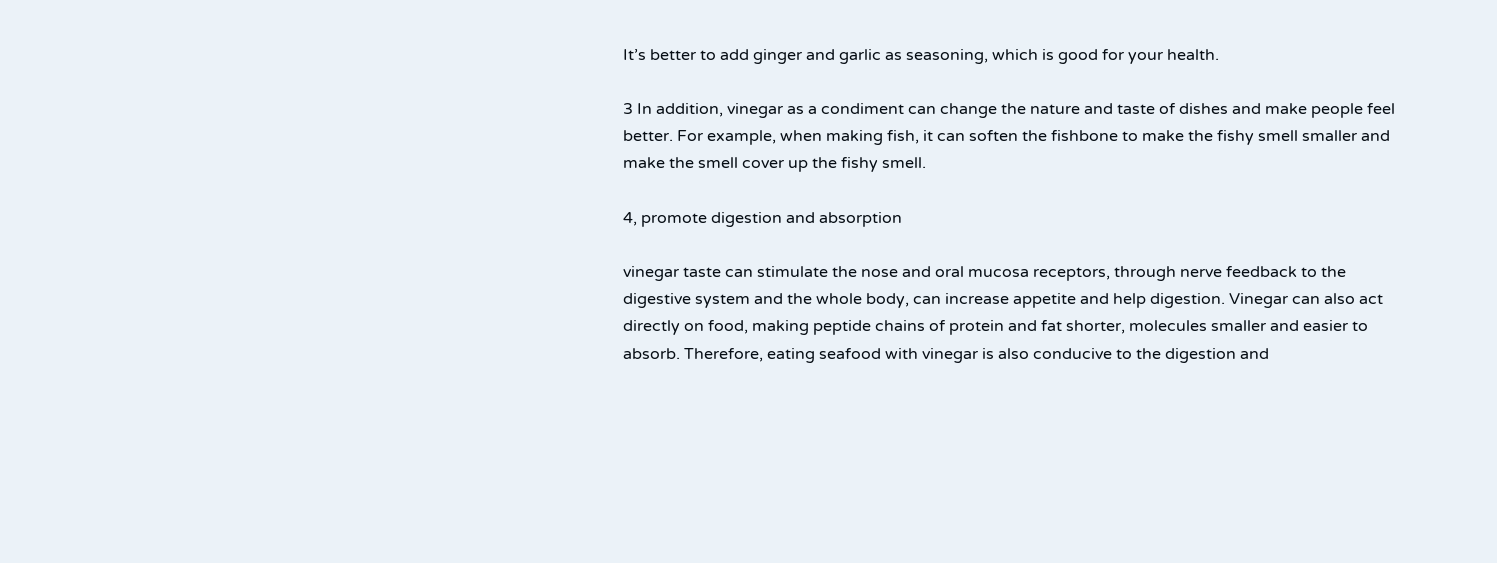It’s better to add ginger and garlic as seasoning, which is good for your health.

3 In addition, vinegar as a condiment can change the nature and taste of dishes and make people feel better. For example, when making fish, it can soften the fishbone to make the fishy smell smaller and make the smell cover up the fishy smell.

4, promote digestion and absorption

vinegar taste can stimulate the nose and oral mucosa receptors, through nerve feedback to the digestive system and the whole body, can increase appetite and help digestion. Vinegar can also act directly on food, making peptide chains of protein and fat shorter, molecules smaller and easier to absorb. Therefore, eating seafood with vinegar is also conducive to the digestion and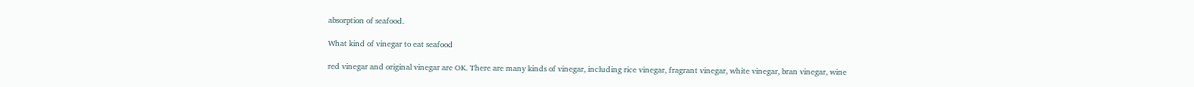absorption of seafood.

What kind of vinegar to eat seafood

red vinegar and original vinegar are OK. There are many kinds of vinegar, including rice vinegar, fragrant vinegar, white vinegar, bran vinegar, wine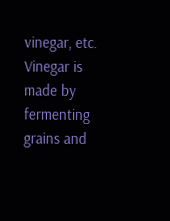vinegar, etc. Vinegar is made by fermenting grains and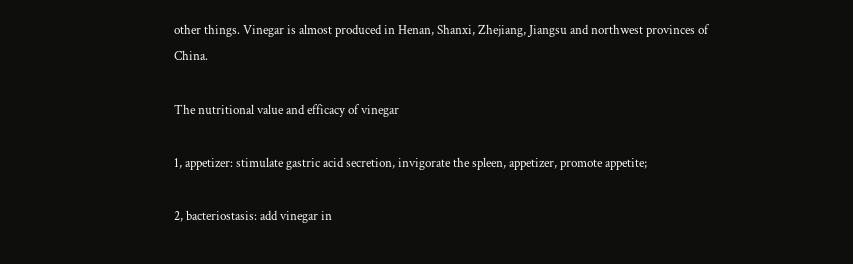other things. Vinegar is almost produced in Henan, Shanxi, Zhejiang, Jiangsu and northwest provinces of China.

The nutritional value and efficacy of vinegar

1, appetizer: stimulate gastric acid secretion, invigorate the spleen, appetizer, promote appetite;

2, bacteriostasis: add vinegar in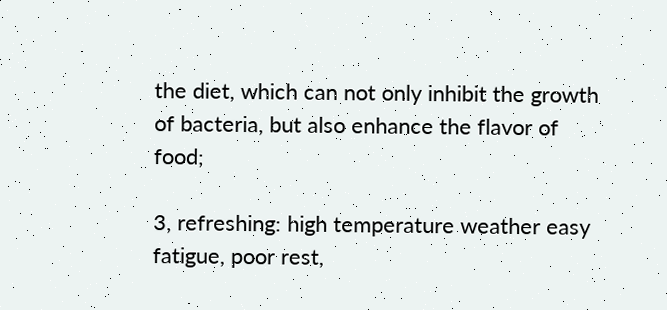the diet, which can not only inhibit the growth of bacteria, but also enhance the flavor of food;

3, refreshing: high temperature weather easy fatigue, poor rest,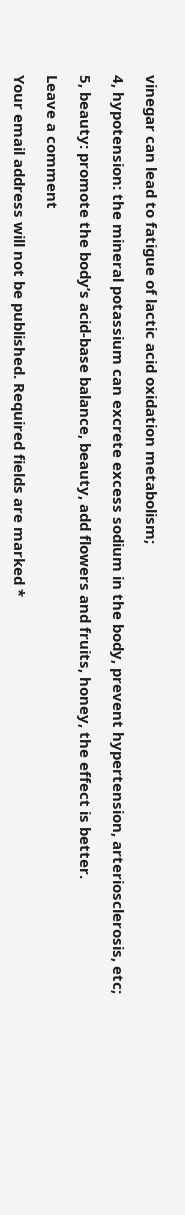vinegar can lead to fatigue of lactic acid oxidation metabolism;

4, hypotension: the mineral potassium can excrete excess sodium in the body, prevent hypertension, arteriosclerosis, etc;

5, beauty: promote the body’s acid-base balance, beauty, add flowers and fruits, honey, the effect is better.

Leave a comment

Your email address will not be published. Required fields are marked *